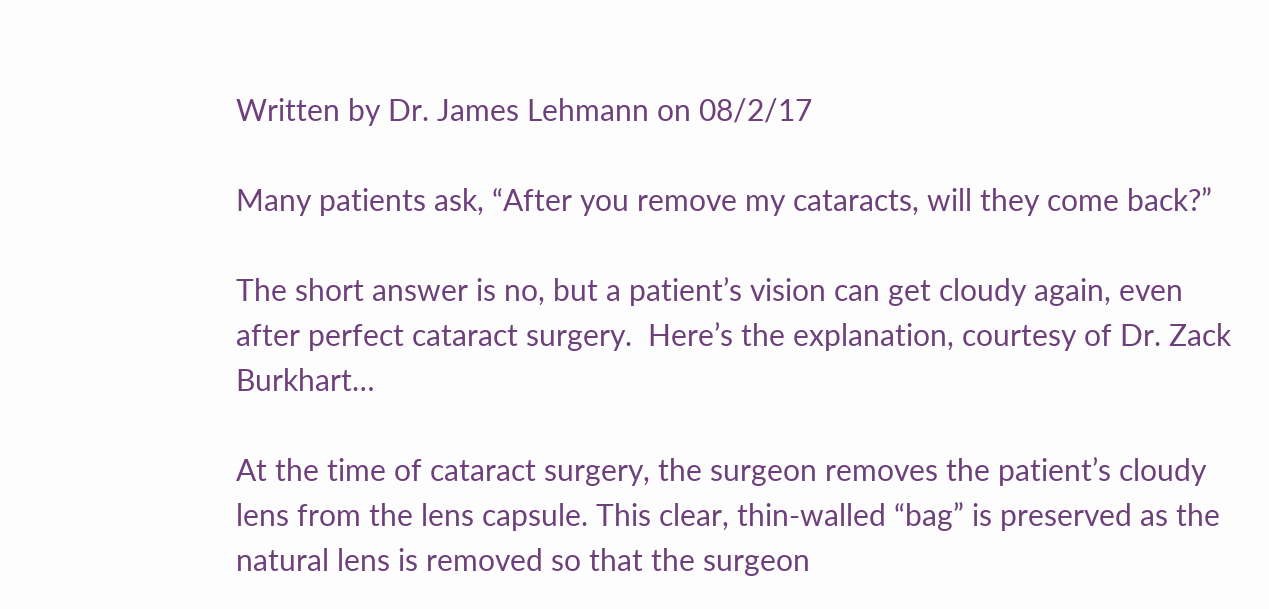Written by Dr. James Lehmann on 08/2/17

Many patients ask, “After you remove my cataracts, will they come back?”

The short answer is no, but a patient’s vision can get cloudy again, even after perfect cataract surgery.  Here’s the explanation, courtesy of Dr. Zack Burkhart…

At the time of cataract surgery, the surgeon removes the patient’s cloudy lens from the lens capsule. This clear, thin-walled “bag” is preserved as the natural lens is removed so that the surgeon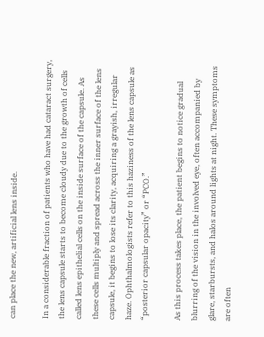can place the new, artificial lens inside.

In a considerable fraction of patients who have had cataract surgery, the lens capsule starts to become cloudy due to the growth of cells called lens epithelial cells on the inside surface of the capsule. As these cells multiply and spread across the inner surface of the lens capsule, it begins to lose its clarity, acquiring a grayish, irregular haze. Ophthalmologists refer to this haziness of the lens capsule as “posterior capsular opacity” or “PCO.”

As this process takes place, the patient begins to notice gradual blurring of the vision in the involved eye, often accompanied by glare, starbursts, and halos around lights at night. These symptoms are often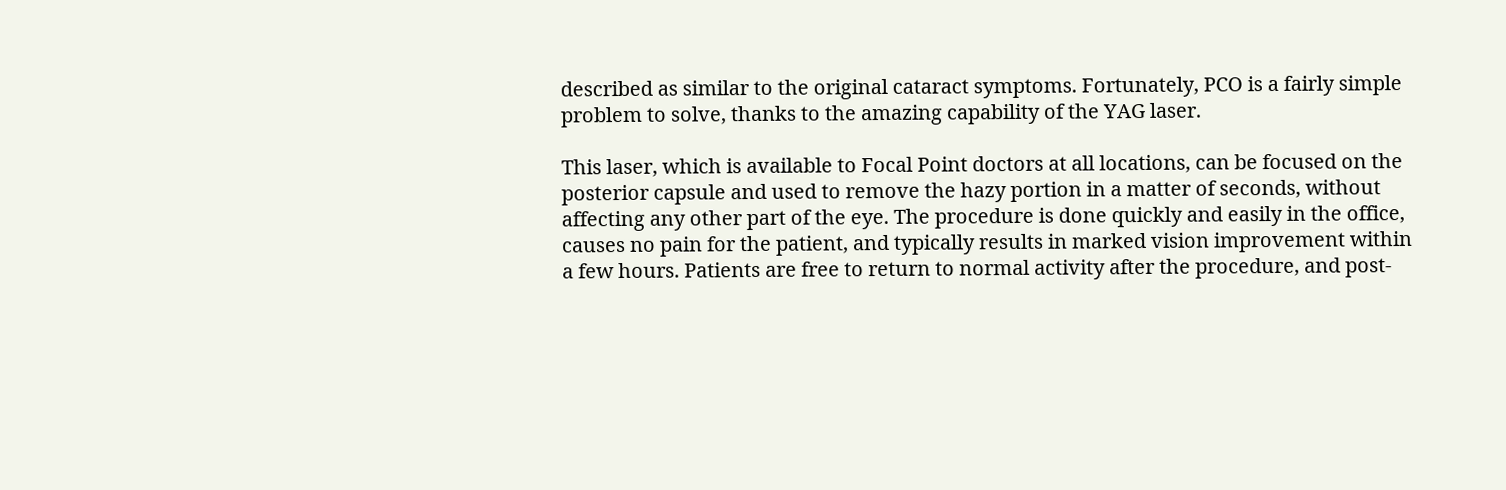described as similar to the original cataract symptoms. Fortunately, PCO is a fairly simple problem to solve, thanks to the amazing capability of the YAG laser.

This laser, which is available to Focal Point doctors at all locations, can be focused on the posterior capsule and used to remove the hazy portion in a matter of seconds, without affecting any other part of the eye. The procedure is done quickly and easily in the office, causes no pain for the patient, and typically results in marked vision improvement within a few hours. Patients are free to return to normal activity after the procedure, and post-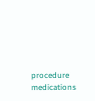procedure medications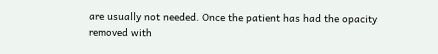are usually not needed. Once the patient has had the opacity removed with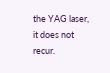the YAG laser, it does not recur.